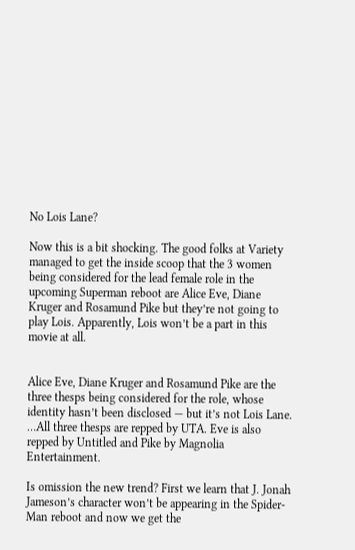No Lois Lane?

Now this is a bit shocking. The good folks at Variety managed to get the inside scoop that the 3 women being considered for the lead female role in the upcoming Superman reboot are Alice Eve, Diane Kruger and Rosamund Pike but they’re not going to play Lois. Apparently, Lois won’t be a part in this movie at all.


Alice Eve, Diane Kruger and Rosamund Pike are the three thesps being considered for the role, whose identity hasn’t been disclosed — but it’s not Lois Lane.
…All three thesps are repped by UTA. Eve is also repped by Untitled and Pike by Magnolia Entertainment.

Is omission the new trend? First we learn that J. Jonah Jameson’s character won’t be appearing in the Spider-Man reboot and now we get the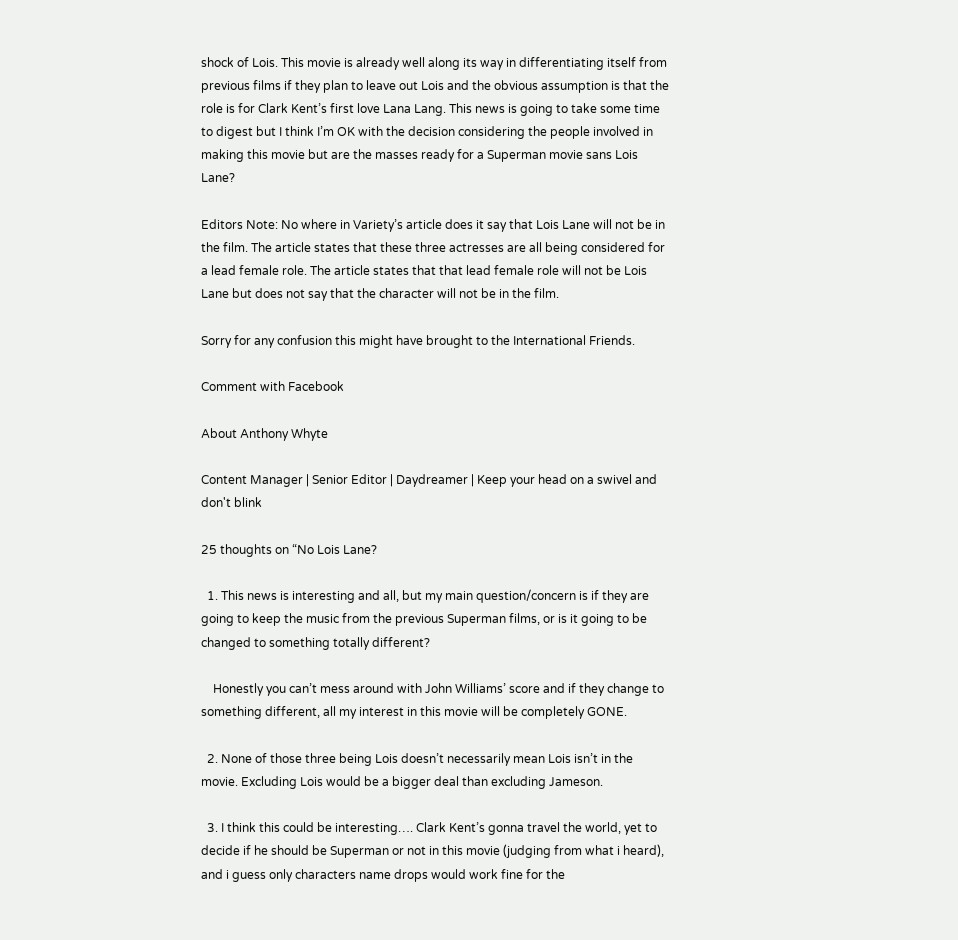shock of Lois. This movie is already well along its way in differentiating itself from previous films if they plan to leave out Lois and the obvious assumption is that the role is for Clark Kent’s first love Lana Lang. This news is going to take some time to digest but I think I’m OK with the decision considering the people involved in making this movie but are the masses ready for a Superman movie sans Lois Lane?

Editors Note: No where in Variety’s article does it say that Lois Lane will not be in the film. The article states that these three actresses are all being considered for a lead female role. The article states that that lead female role will not be Lois Lane but does not say that the character will not be in the film.

Sorry for any confusion this might have brought to the International Friends.

Comment with Facebook

About Anthony Whyte

Content Manager | Senior Editor | Daydreamer | Keep your head on a swivel and don't blink

25 thoughts on “No Lois Lane?

  1. This news is interesting and all, but my main question/concern is if they are going to keep the music from the previous Superman films, or is it going to be changed to something totally different?

    Honestly you can’t mess around with John Williams’ score and if they change to something different, all my interest in this movie will be completely GONE.

  2. None of those three being Lois doesn’t necessarily mean Lois isn’t in the movie. Excluding Lois would be a bigger deal than excluding Jameson.

  3. I think this could be interesting…. Clark Kent’s gonna travel the world, yet to decide if he should be Superman or not in this movie (judging from what i heard), and i guess only characters name drops would work fine for the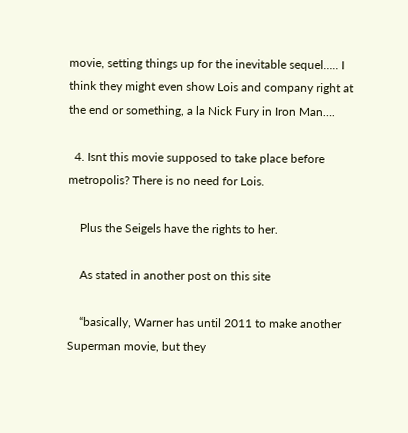movie, setting things up for the inevitable sequel….. I think they might even show Lois and company right at the end or something, a la Nick Fury in Iron Man….

  4. Isnt this movie supposed to take place before metropolis? There is no need for Lois.

    Plus the Seigels have the rights to her.

    As stated in another post on this site

    “basically, Warner has until 2011 to make another Superman movie, but they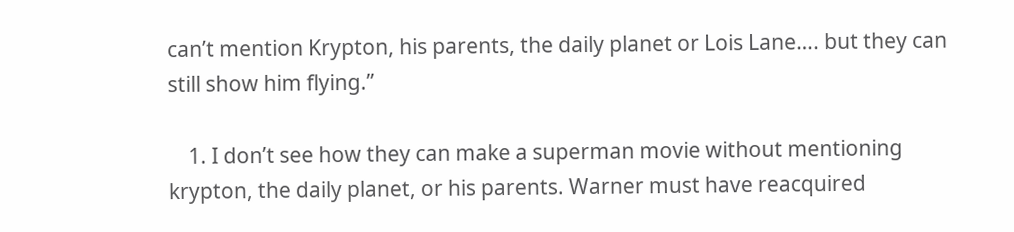can’t mention Krypton, his parents, the daily planet or Lois Lane…. but they can still show him flying.”

    1. I don’t see how they can make a superman movie without mentioning krypton, the daily planet, or his parents. Warner must have reacquired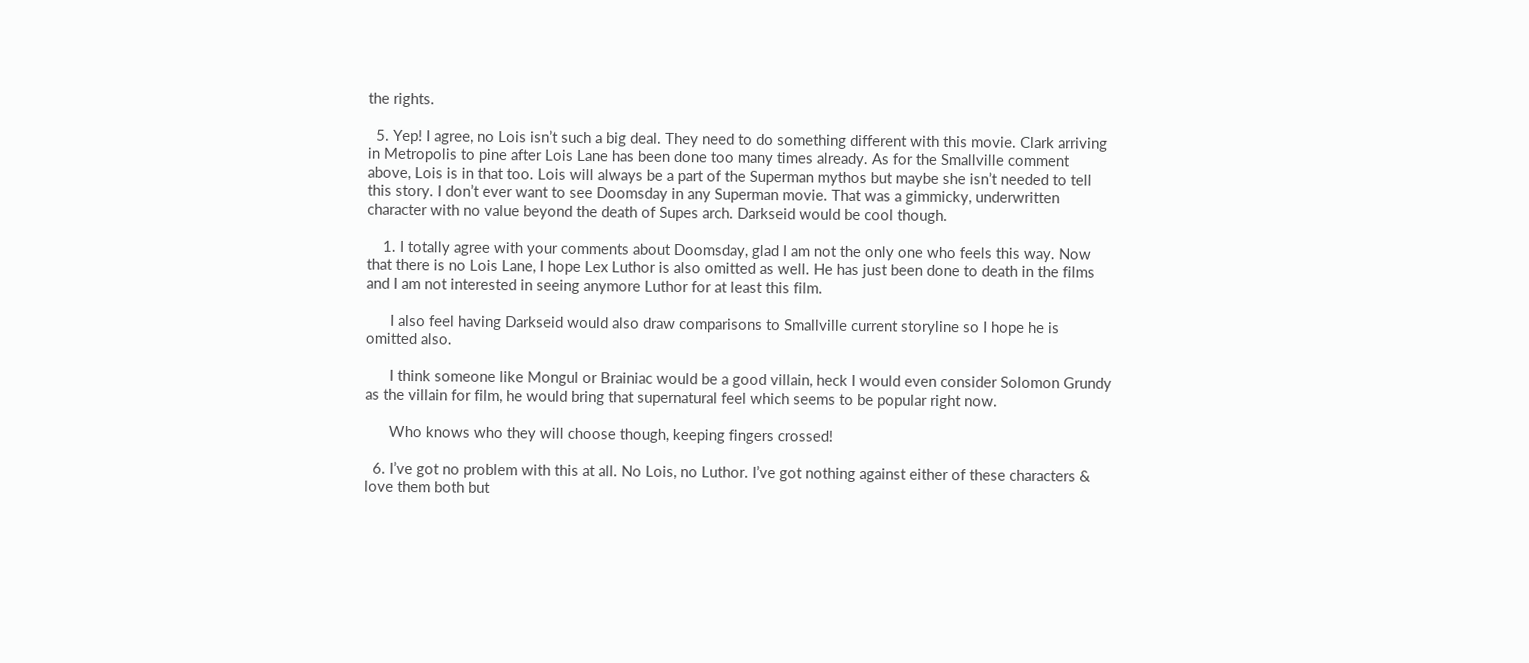the rights.

  5. Yep! I agree, no Lois isn’t such a big deal. They need to do something different with this movie. Clark arriving in Metropolis to pine after Lois Lane has been done too many times already. As for the Smallville comment above, Lois is in that too. Lois will always be a part of the Superman mythos but maybe she isn’t needed to tell this story. I don’t ever want to see Doomsday in any Superman movie. That was a gimmicky, underwritten character with no value beyond the death of Supes arch. Darkseid would be cool though.

    1. I totally agree with your comments about Doomsday, glad I am not the only one who feels this way. Now that there is no Lois Lane, I hope Lex Luthor is also omitted as well. He has just been done to death in the films and I am not interested in seeing anymore Luthor for at least this film.

      I also feel having Darkseid would also draw comparisons to Smallville current storyline so I hope he is omitted also.

      I think someone like Mongul or Brainiac would be a good villain, heck I would even consider Solomon Grundy as the villain for film, he would bring that supernatural feel which seems to be popular right now.

      Who knows who they will choose though, keeping fingers crossed!

  6. I’ve got no problem with this at all. No Lois, no Luthor. I’ve got nothing against either of these characters & love them both but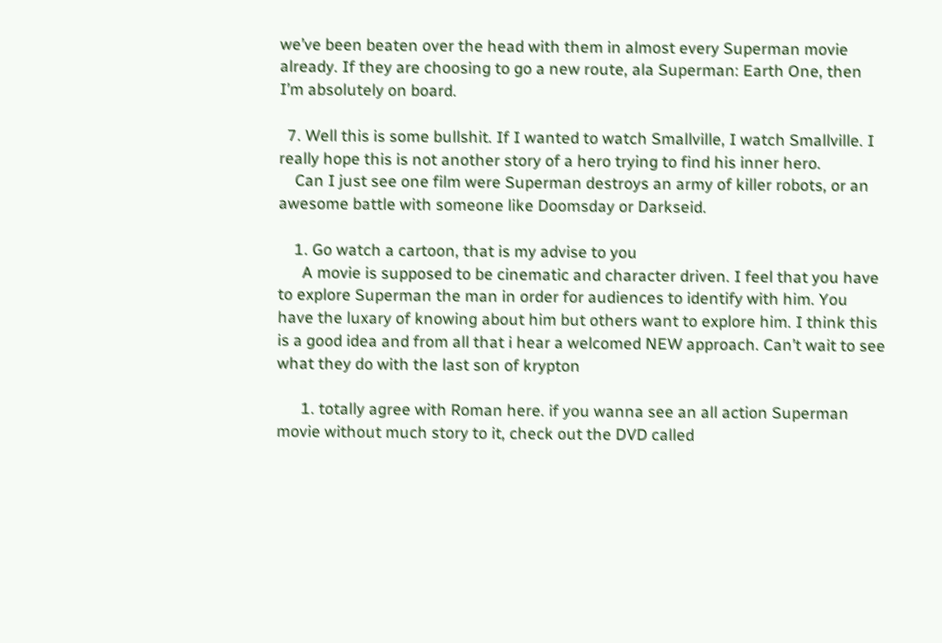we’ve been beaten over the head with them in almost every Superman movie already. If they are choosing to go a new route, ala Superman: Earth One, then I’m absolutely on board.

  7. Well this is some bullshit. If I wanted to watch Smallville, I watch Smallville. I really hope this is not another story of a hero trying to find his inner hero.
    Can I just see one film were Superman destroys an army of killer robots, or an awesome battle with someone like Doomsday or Darkseid.

    1. Go watch a cartoon, that is my advise to you
      A movie is supposed to be cinematic and character driven. I feel that you have to explore Superman the man in order for audiences to identify with him. You have the luxary of knowing about him but others want to explore him. I think this is a good idea and from all that i hear a welcomed NEW approach. Can’t wait to see what they do with the last son of krypton

      1. totally agree with Roman here. if you wanna see an all action Superman movie without much story to it, check out the DVD called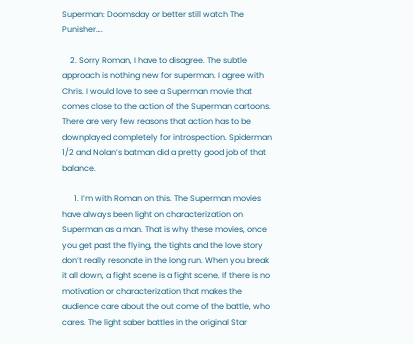Superman: Doomsday or better still watch The Punisher….

    2. Sorry Roman, I have to disagree. The subtle approach is nothing new for superman. I agree with Chris. I would love to see a Superman movie that comes close to the action of the Superman cartoons. There are very few reasons that action has to be downplayed completely for introspection. Spiderman 1/2 and Nolan’s batman did a pretty good job of that balance.

      1. I’m with Roman on this. The Superman movies have always been light on characterization on Superman as a man. That is why these movies, once you get past the flying, the tights and the love story don’t really resonate in the long run. When you break it all down, a fight scene is a fight scene. If there is no motivation or characterization that makes the audience care about the out come of the battle, who cares. The light saber battles in the original Star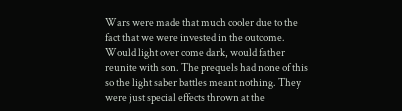Wars were made that much cooler due to the fact that we were invested in the outcome. Would light over come dark, would father reunite with son. The prequels had none of this so the light saber battles meant nothing. They were just special effects thrown at the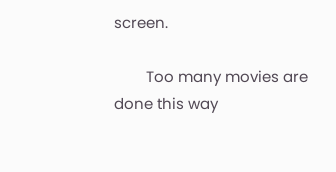screen.

        Too many movies are done this way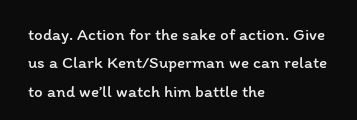today. Action for the sake of action. Give us a Clark Kent/Superman we can relate to and we’ll watch him battle the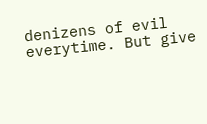denizens of evil everytime. But give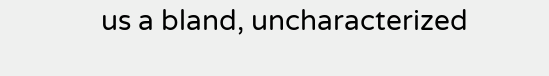us a bland, uncharacterized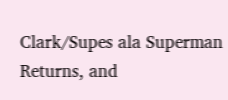Clark/Supes ala Superman Returns, and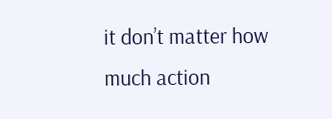it don’t matter how much action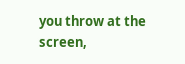you throw at the screen,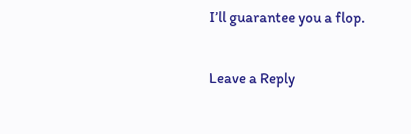I’ll guarantee you a flop.

Leave a Reply